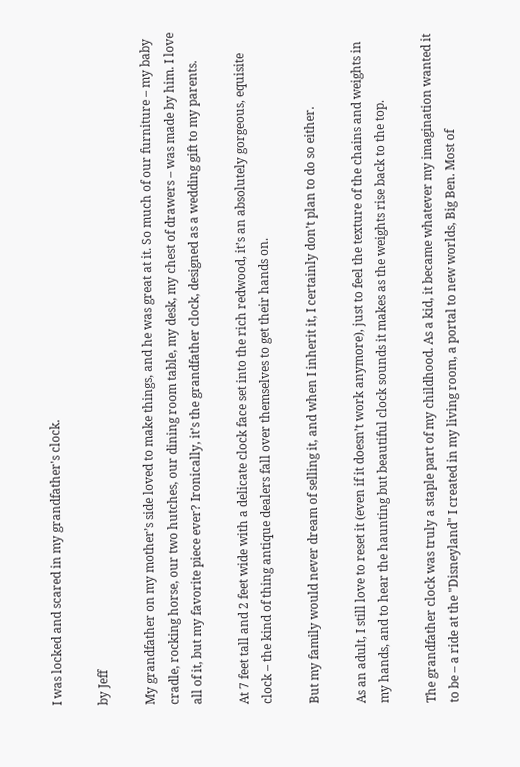I was locked and scared in my grandfather's clock.

by Jeff

My grandfather on my mother’s side loved to make things, and he was great at it. So much of our furniture – my baby cradle, rocking horse, our two hutches, our dining room table, my desk, my chest of drawers – was made by him. I love all of it, but my favorite piece ever? Ironically, it’s the grandfather clock, designed as a wedding gift to my parents.

At 7 feet tall and 2 feet wide with a delicate clock face set into the rich redwood, it’s an absolutely gorgeous, equisite clock – the kind of thing antique dealers fall over themselves to get their hands on.

But my family would never dream of selling it, and when I inherit it, I certainly don’t plan to do so either.

As an adult, I still love to reset it (even if it doesn’t work anymore), just to feel the texture of the chains and weights in my hands, and to hear the haunting but beautiful clock sounds it makes as the weights rise back to the top.

The grandfather clock was truly a staple part of my childhood. As a kid, it became whatever my imagination wanted it to be – a ride at the "Disneyland" I created in my living room, a portal to new worlds, Big Ben. Most of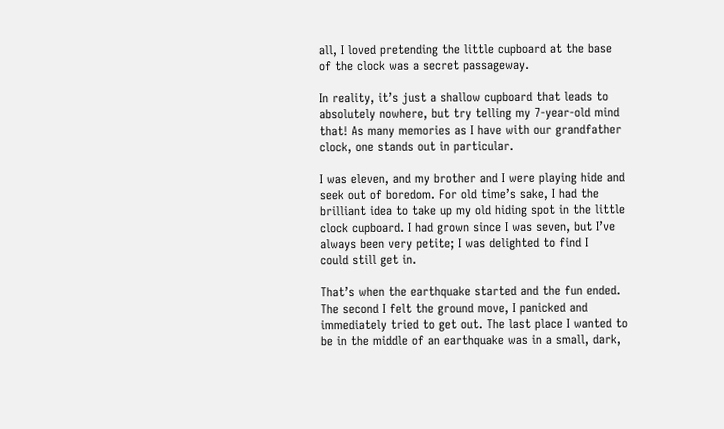all, I loved pretending the little cupboard at the base of the clock was a secret passageway.

In reality, it’s just a shallow cupboard that leads to absolutely nowhere, but try telling my 7-year-old mind that! As many memories as I have with our grandfather clock, one stands out in particular.

I was eleven, and my brother and I were playing hide and seek out of boredom. For old time’s sake, I had the brilliant idea to take up my old hiding spot in the little clock cupboard. I had grown since I was seven, but I’ve always been very petite; I was delighted to find I
could still get in.

That’s when the earthquake started and the fun ended. The second I felt the ground move, I panicked and immediately tried to get out. The last place I wanted to be in the middle of an earthquake was in a small, dark,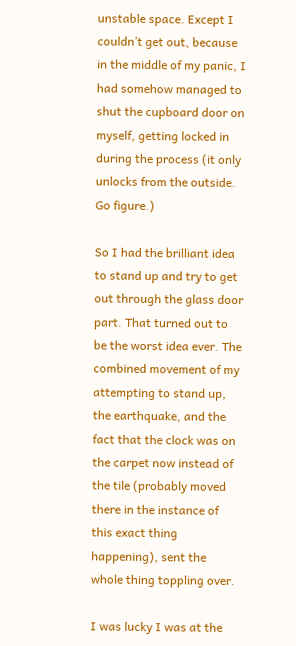unstable space. Except I couldn’t get out, because in the middle of my panic, I had somehow managed to shut the cupboard door on myself, getting locked in during the process (it only unlocks from the outside. Go figure.)

So I had the brilliant idea to stand up and try to get out through the glass door part. That turned out to be the worst idea ever. The combined movement of my attempting to stand up, the earthquake, and the fact that the clock was on the carpet now instead of the tile (probably moved there in the instance of this exact thing happening), sent the whole thing toppling over.

I was lucky I was at the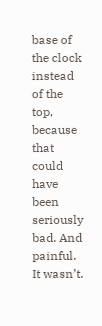base of the clock instead of the top, because that could have been seriously bad. And painful. It wasn’t.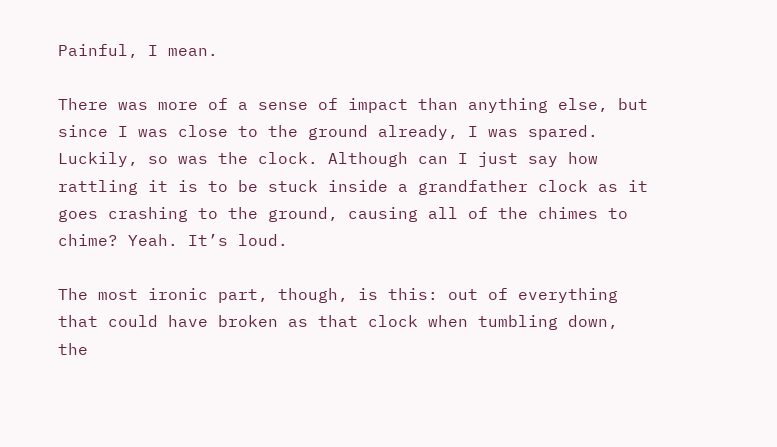Painful, I mean.

There was more of a sense of impact than anything else, but since I was close to the ground already, I was spared. Luckily, so was the clock. Although can I just say how rattling it is to be stuck inside a grandfather clock as it goes crashing to the ground, causing all of the chimes to chime? Yeah. It’s loud.

The most ironic part, though, is this: out of everything that could have broken as that clock when tumbling down, the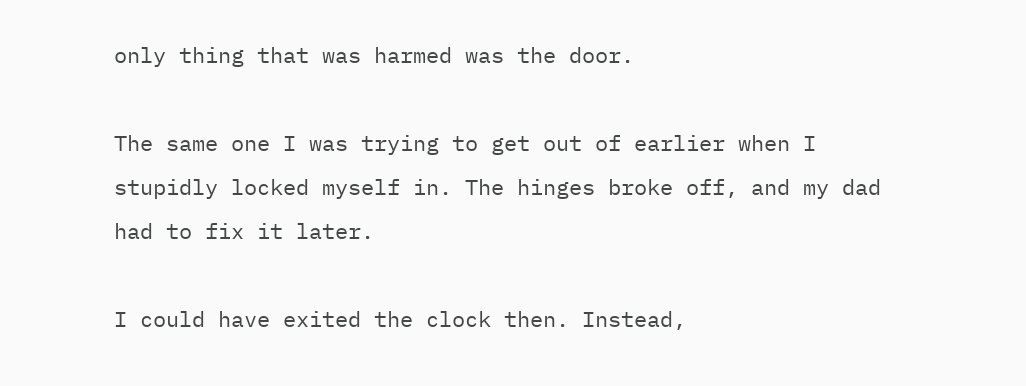only thing that was harmed was the door.

The same one I was trying to get out of earlier when I stupidly locked myself in. The hinges broke off, and my dad had to fix it later.

I could have exited the clock then. Instead,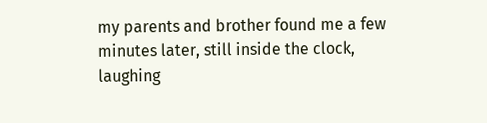my parents and brother found me a few minutes later, still inside the clock, laughing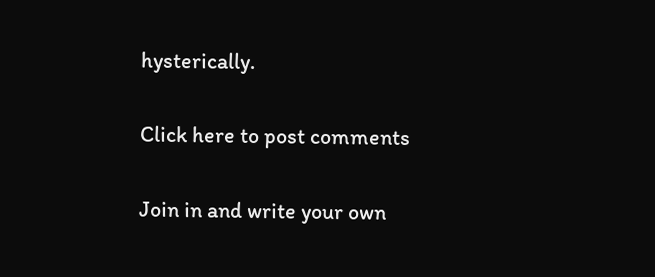hysterically.

Click here to post comments

Join in and write your own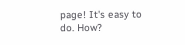page! It's easy to do. How?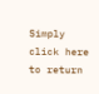Simply click here to return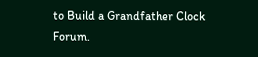to Build a Grandfather Clock Forum.